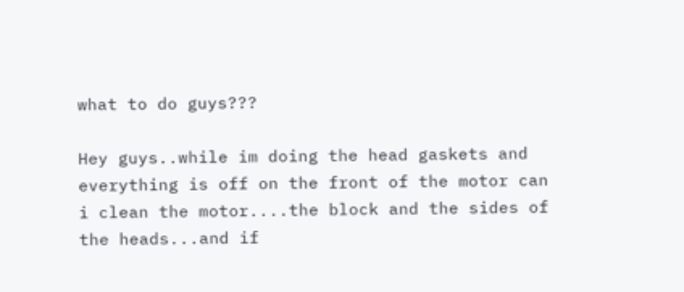what to do guys???

Hey guys..while im doing the head gaskets and everything is off on the front of the motor can i clean the motor....the block and the sides of the heads...and if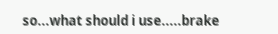so...what should i use.....brake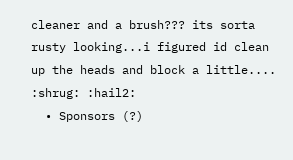cleaner and a brush??? its sorta rusty looking...i figured id clean up the heads and block a little.... :shrug: :hail2:
  • Sponsors (?)